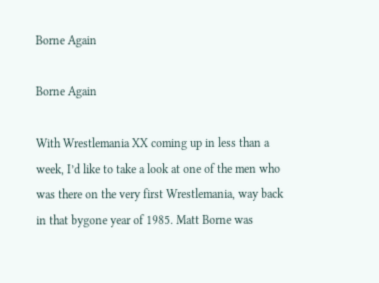Borne Again

Borne Again

With Wrestlemania XX coming up in less than a week, I’d like to take a look at one of the men who was there on the very first Wrestlemania, way back in that bygone year of 1985. Matt Borne was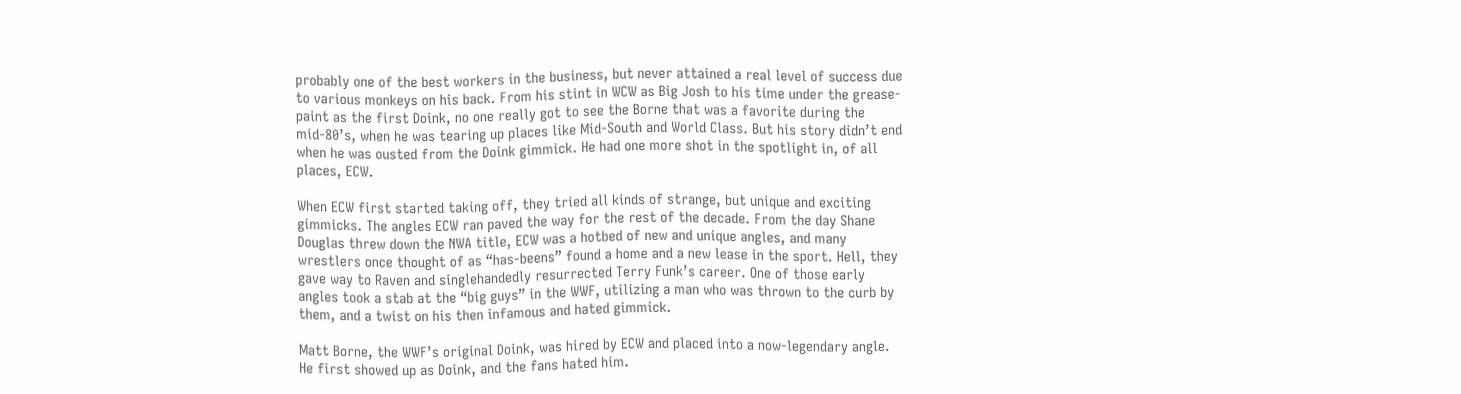probably one of the best workers in the business, but never attained a real level of success due to various monkeys on his back. From his stint in WCW as Big Josh to his time under the grease-paint as the first Doink, no one really got to see the Borne that was a favorite during the mid-80’s, when he was tearing up places like Mid-South and World Class. But his story didn’t end when he was ousted from the Doink gimmick. He had one more shot in the spotlight in, of all places, ECW.

When ECW first started taking off, they tried all kinds of strange, but unique and exciting gimmicks. The angles ECW ran paved the way for the rest of the decade. From the day Shane Douglas threw down the NWA title, ECW was a hotbed of new and unique angles, and many wrestlers once thought of as “has-beens” found a home and a new lease in the sport. Hell, they gave way to Raven and singlehandedly resurrected Terry Funk’s career. One of those early angles took a stab at the “big guys” in the WWF, utilizing a man who was thrown to the curb by them, and a twist on his then infamous and hated gimmick.

Matt Borne, the WWF’s original Doink, was hired by ECW and placed into a now-legendary angle. He first showed up as Doink, and the fans hated him.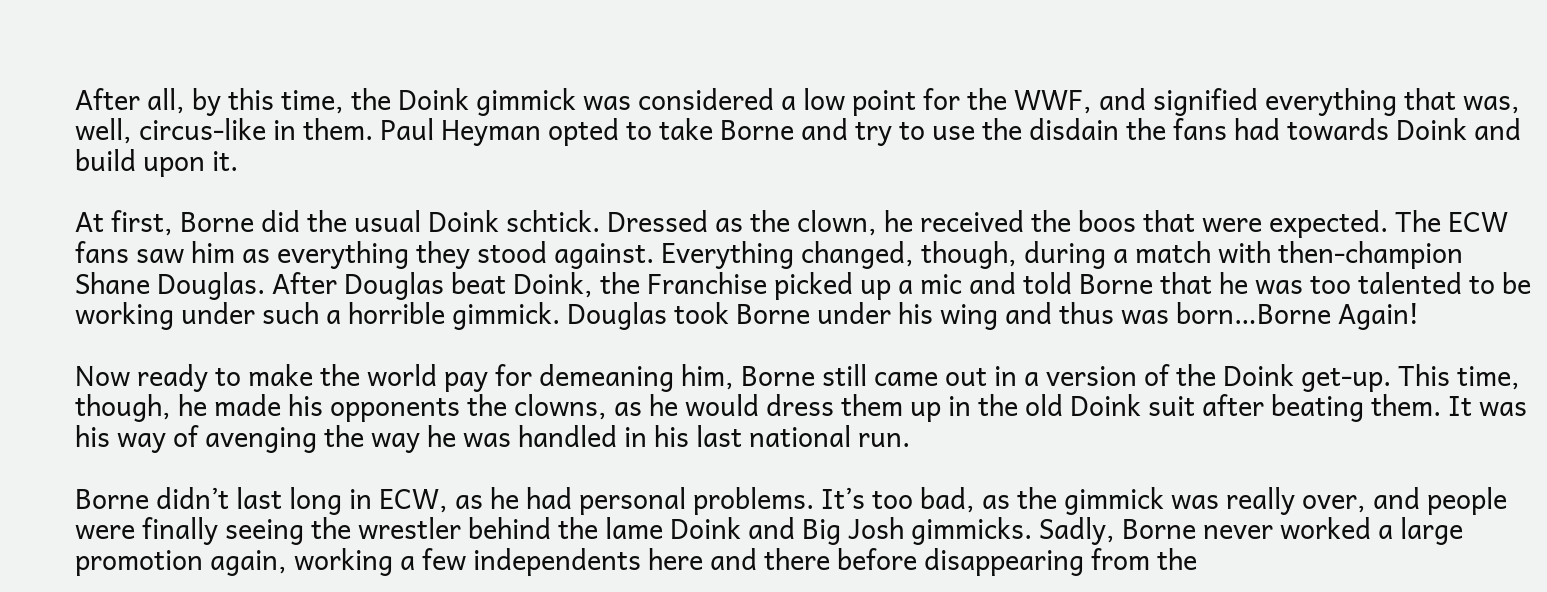After all, by this time, the Doink gimmick was considered a low point for the WWF, and signified everything that was, well, circus-like in them. Paul Heyman opted to take Borne and try to use the disdain the fans had towards Doink and build upon it.

At first, Borne did the usual Doink schtick. Dressed as the clown, he received the boos that were expected. The ECW fans saw him as everything they stood against. Everything changed, though, during a match with then-champion Shane Douglas. After Douglas beat Doink, the Franchise picked up a mic and told Borne that he was too talented to be working under such a horrible gimmick. Douglas took Borne under his wing and thus was born…Borne Again!

Now ready to make the world pay for demeaning him, Borne still came out in a version of the Doink get-up. This time, though, he made his opponents the clowns, as he would dress them up in the old Doink suit after beating them. It was his way of avenging the way he was handled in his last national run.

Borne didn’t last long in ECW, as he had personal problems. It’s too bad, as the gimmick was really over, and people were finally seeing the wrestler behind the lame Doink and Big Josh gimmicks. Sadly, Borne never worked a large promotion again, working a few independents here and there before disappearing from the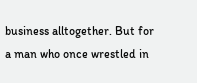business alltogether. But for a man who once wrestled in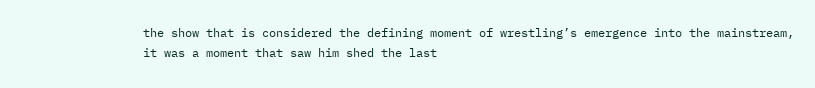the show that is considered the defining moment of wrestling’s emergence into the mainstream, it was a moment that saw him shed the last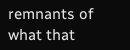remnants of what that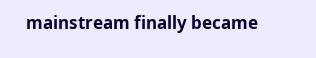mainstream finally became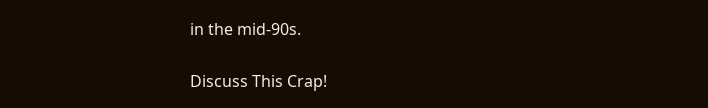in the mid-90s.

Discuss This Crap!